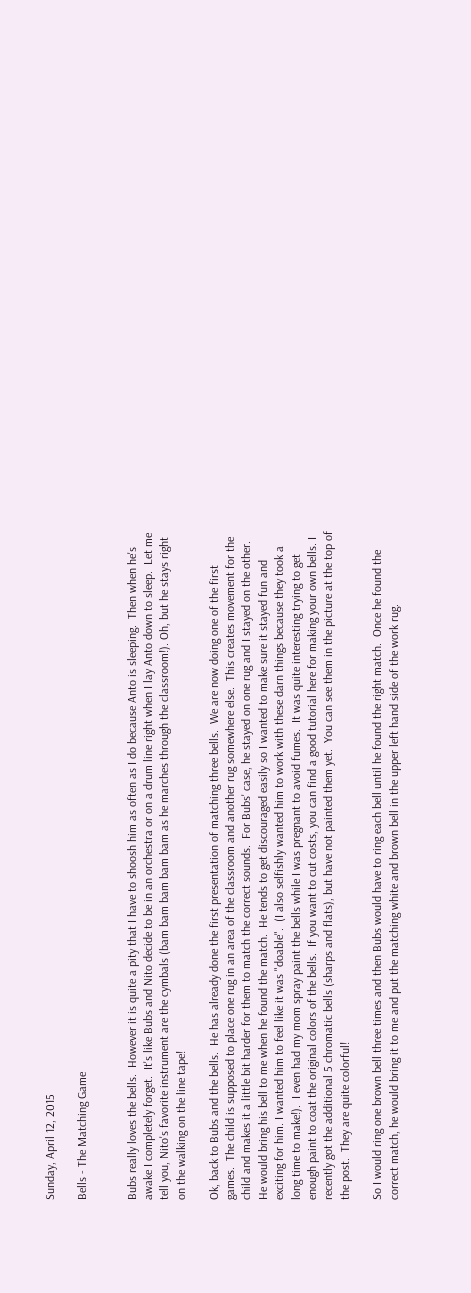Sunday, April 12, 2015

Bells - The Matching Game


Bubs really loves the bells.  However it is quite a pity that I have to shoosh him as often as I do because Anto is sleeping.  Then when he's awake I completely forget.  It's like Bubs and Nito decide to be in an orchestra or on a drum line right when I lay Anto down to sleep.  Let me tell you, Nito's favorite instrument are the cymbals (bam bam bam bam bam as he marches through the classroom!). Oh, but he stays right on the walking on the line tape!

Ok, back to Bubs and the bells.  He has already done the first presentation of matching three bells.  We are now doing one of the first games.  The child is supposed to place one rug in an area of the classroom and another rug somewhere else.  This creates movement for the child and makes it a little bit harder for them to match the correct sounds.  For Bubs' case, he stayed on one rug and I stayed on the other.  He would bring his bell to me when he found the match.  He tends to get discouraged easily so I wanted to make sure it stayed fun and exciting for him. I wanted him to feel like it was "doable".  (I also selfishly wanted him to work with these darn things because they took a long time to make!).  I even had my mom spray paint the bells while I was pregnant to avoid fumes.  It was quite interesting trying to get enough paint to coat the original colors of the bells.  If you want to cut costs, you can find a good tutorial here for making your own bells. I recently got the additional 5 chromatic bells (sharps and flats), but have not painted them yet.  You can see them in the picture at the top of the post.  They are quite colorful!

So I would ring one brown bell three times and then Bubs would have to ring each bell until he found the right match.  Once he found the correct match, he would bring it to me and put the matching white and brown bell in the upper left hand side of the work rug.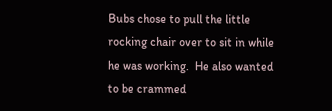Bubs chose to pull the little rocking chair over to sit in while he was working.  He also wanted to be crammed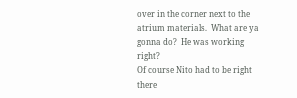over in the corner next to the atrium materials.  What are ya gonna do?  He was working right?
Of course Nito had to be right there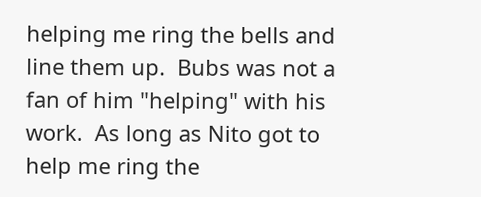helping me ring the bells and line them up.  Bubs was not a fan of him "helping" with his work.  As long as Nito got to help me ring the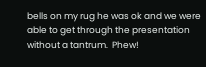bells on my rug he was ok and we were able to get through the presentation without a tantrum.  Phew!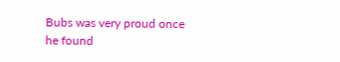Bubs was very proud once he found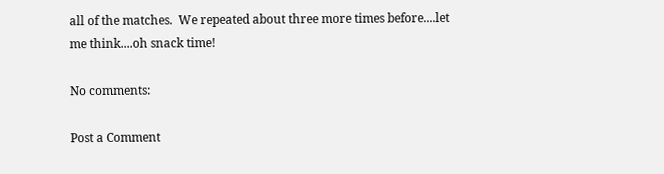all of the matches.  We repeated about three more times before....let me think....oh snack time!

No comments:

Post a Comment